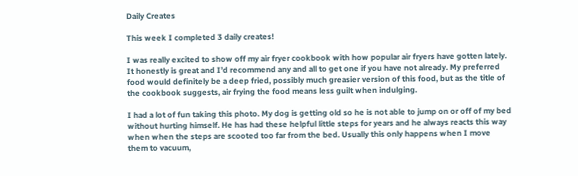Daily Creates

This week I completed 3 daily creates!

I was really excited to show off my air fryer cookbook with how popular air fryers have gotten lately. It honestly is great and I’d recommend any and all to get one if you have not already. My preferred food would definitely be a deep fried, possibly much greasier version of this food, but as the title of the cookbook suggests, air frying the food means less guilt when indulging.

I had a lot of fun taking this photo. My dog is getting old so he is not able to jump on or off of my bed without hurting himself. He has had these helpful little steps for years and he always reacts this way when when the steps are scooted too far from the bed. Usually this only happens when I move them to vacuum,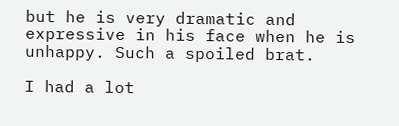but he is very dramatic and expressive in his face when he is unhappy. Such a spoiled brat.

I had a lot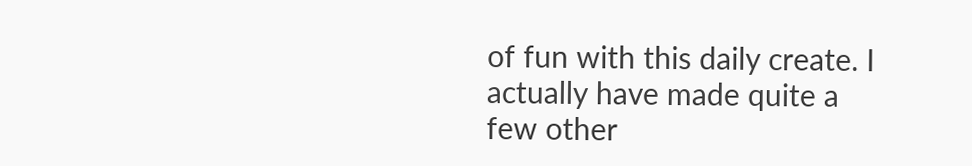of fun with this daily create. I actually have made quite a few other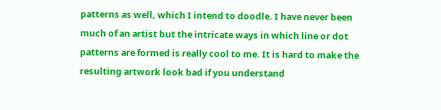patterns as well, which I intend to doodle. I have never been much of an artist but the intricate ways in which line or dot patterns are formed is really cool to me. It is hard to make the resulting artwork look bad if you understand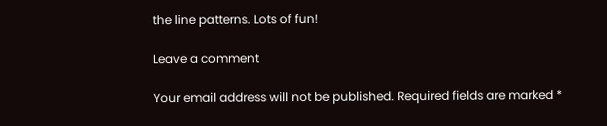the line patterns. Lots of fun!

Leave a comment

Your email address will not be published. Required fields are marked *